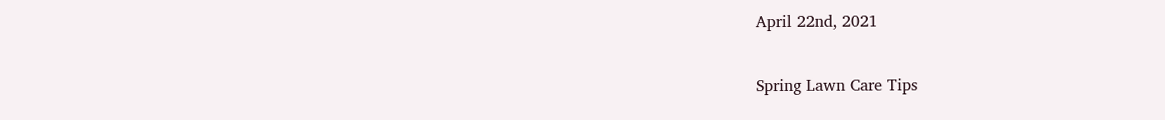April 22nd, 2021

Spring Lawn Care Tips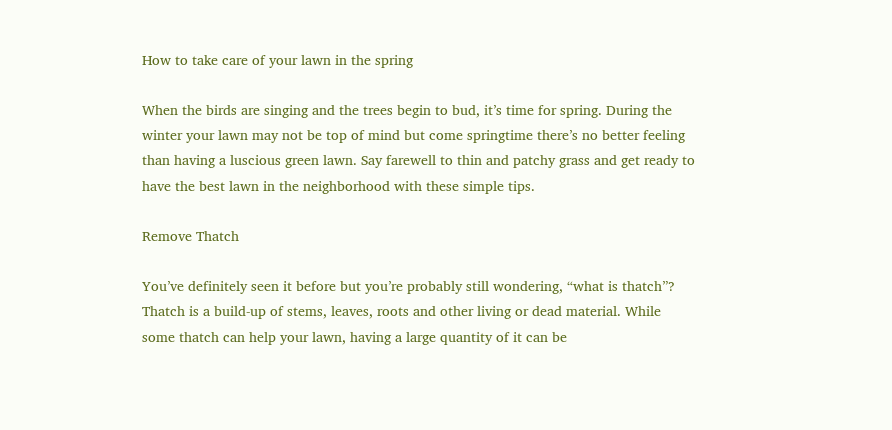How to take care of your lawn in the spring

When the birds are singing and the trees begin to bud, it’s time for spring. During the winter your lawn may not be top of mind but come springtime there’s no better feeling than having a luscious green lawn. Say farewell to thin and patchy grass and get ready to have the best lawn in the neighborhood with these simple tips.

Remove Thatch

You’ve definitely seen it before but you’re probably still wondering, “what is thatch”? Thatch is a build-up of stems, leaves, roots and other living or dead material. While some thatch can help your lawn, having a large quantity of it can be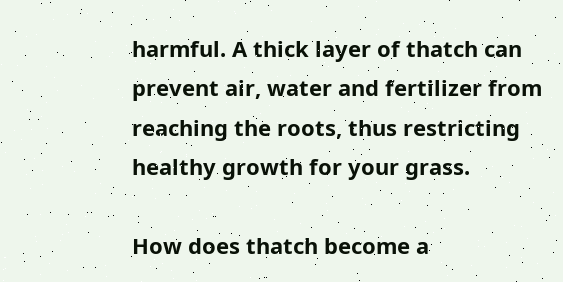harmful. A thick layer of thatch can prevent air, water and fertilizer from reaching the roots, thus restricting healthy growth for your grass.

How does thatch become a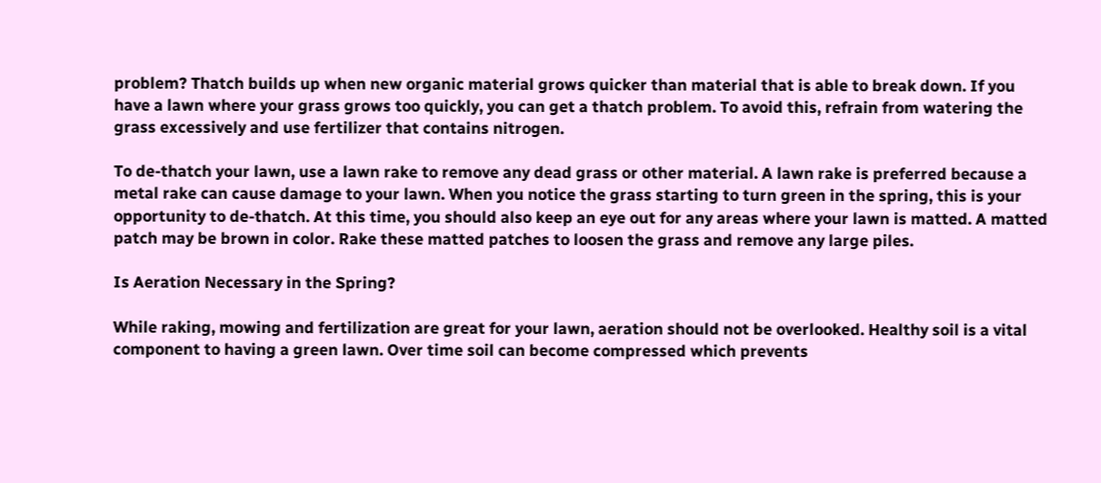problem? Thatch builds up when new organic material grows quicker than material that is able to break down. If you have a lawn where your grass grows too quickly, you can get a thatch problem. To avoid this, refrain from watering the grass excessively and use fertilizer that contains nitrogen.

To de-thatch your lawn, use a lawn rake to remove any dead grass or other material. A lawn rake is preferred because a metal rake can cause damage to your lawn. When you notice the grass starting to turn green in the spring, this is your opportunity to de-thatch. At this time, you should also keep an eye out for any areas where your lawn is matted. A matted patch may be brown in color. Rake these matted patches to loosen the grass and remove any large piles.

Is Aeration Necessary in the Spring?

While raking, mowing and fertilization are great for your lawn, aeration should not be overlooked. Healthy soil is a vital component to having a green lawn. Over time soil can become compressed which prevents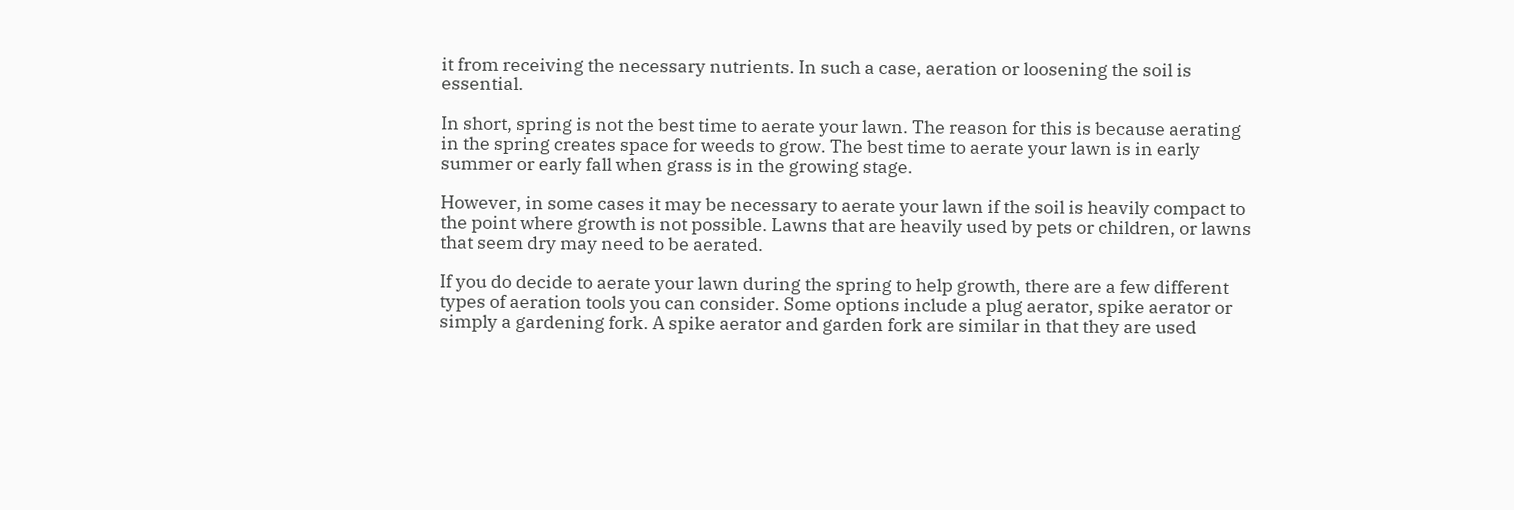it from receiving the necessary nutrients. In such a case, aeration or loosening the soil is essential.

In short, spring is not the best time to aerate your lawn. The reason for this is because aerating in the spring creates space for weeds to grow. The best time to aerate your lawn is in early summer or early fall when grass is in the growing stage.

However, in some cases it may be necessary to aerate your lawn if the soil is heavily compact to the point where growth is not possible. Lawns that are heavily used by pets or children, or lawns that seem dry may need to be aerated.

If you do decide to aerate your lawn during the spring to help growth, there are a few different types of aeration tools you can consider. Some options include a plug aerator, spike aerator or simply a gardening fork. A spike aerator and garden fork are similar in that they are used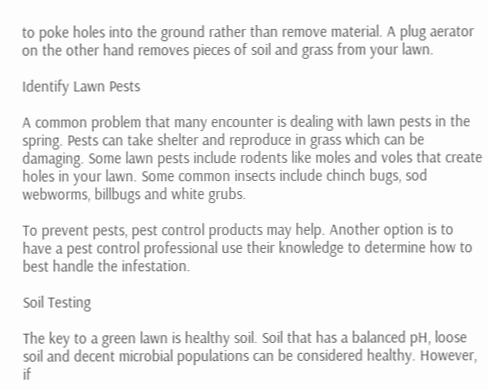to poke holes into the ground rather than remove material. A plug aerator on the other hand removes pieces of soil and grass from your lawn.

Identify Lawn Pests

A common problem that many encounter is dealing with lawn pests in the spring. Pests can take shelter and reproduce in grass which can be damaging. Some lawn pests include rodents like moles and voles that create holes in your lawn. Some common insects include chinch bugs, sod webworms, billbugs and white grubs.

To prevent pests, pest control products may help. Another option is to have a pest control professional use their knowledge to determine how to best handle the infestation.

Soil Testing

The key to a green lawn is healthy soil. Soil that has a balanced pH, loose soil and decent microbial populations can be considered healthy. However, if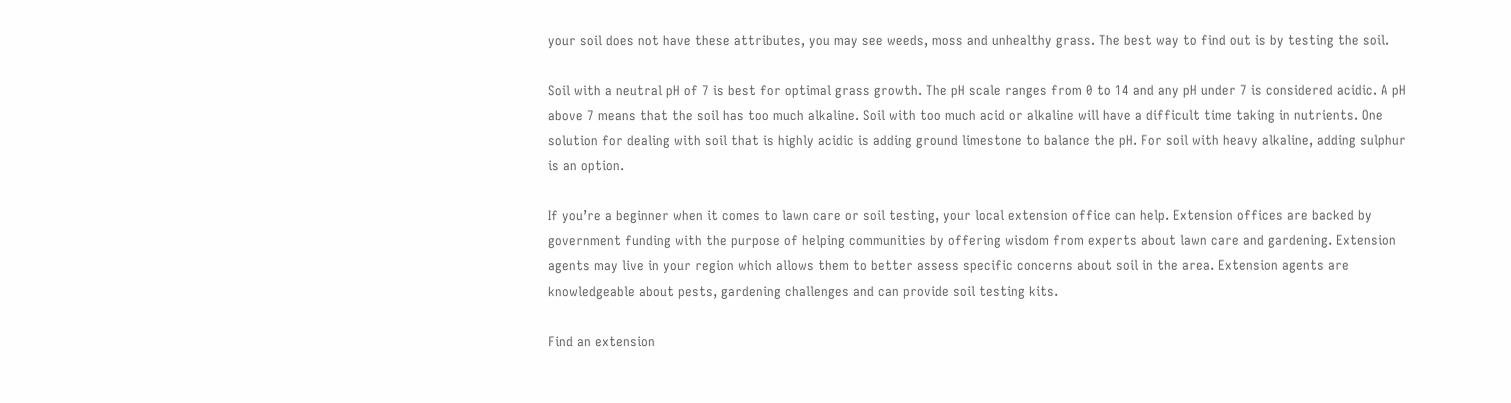your soil does not have these attributes, you may see weeds, moss and unhealthy grass. The best way to find out is by testing the soil.

Soil with a neutral pH of 7 is best for optimal grass growth. The pH scale ranges from 0 to 14 and any pH under 7 is considered acidic. A pH above 7 means that the soil has too much alkaline. Soil with too much acid or alkaline will have a difficult time taking in nutrients. One solution for dealing with soil that is highly acidic is adding ground limestone to balance the pH. For soil with heavy alkaline, adding sulphur is an option.

If you’re a beginner when it comes to lawn care or soil testing, your local extension office can help. Extension offices are backed by government funding with the purpose of helping communities by offering wisdom from experts about lawn care and gardening. Extension agents may live in your region which allows them to better assess specific concerns about soil in the area. Extension agents are knowledgeable about pests, gardening challenges and can provide soil testing kits.

Find an extension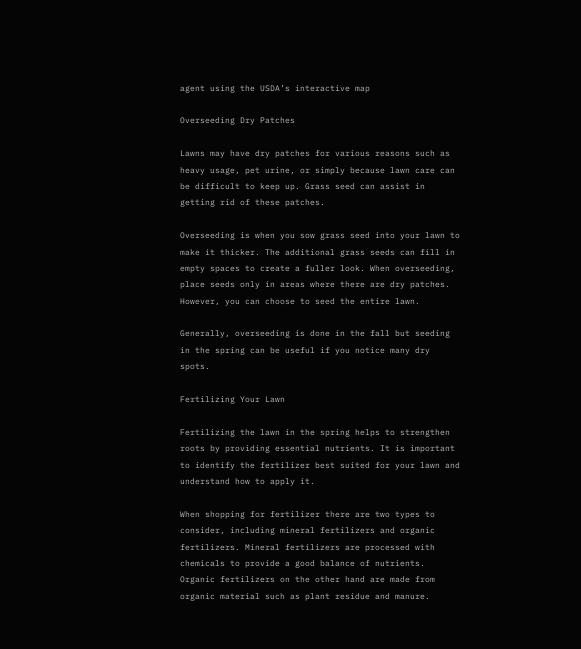agent using the USDA’s interactive map

Overseeding Dry Patches

Lawns may have dry patches for various reasons such as heavy usage, pet urine, or simply because lawn care can be difficult to keep up. Grass seed can assist in getting rid of these patches.

Overseeding is when you sow grass seed into your lawn to make it thicker. The additional grass seeds can fill in empty spaces to create a fuller look. When overseeding, place seeds only in areas where there are dry patches. However, you can choose to seed the entire lawn.

Generally, overseeding is done in the fall but seeding in the spring can be useful if you notice many dry spots.

Fertilizing Your Lawn

Fertilizing the lawn in the spring helps to strengthen roots by providing essential nutrients. It is important to identify the fertilizer best suited for your lawn and understand how to apply it.

When shopping for fertilizer there are two types to consider, including mineral fertilizers and organic fertilizers. Mineral fertilizers are processed with chemicals to provide a good balance of nutrients. Organic fertilizers on the other hand are made from organic material such as plant residue and manure.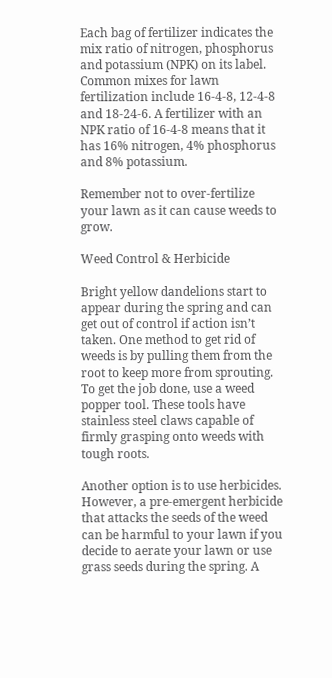Each bag of fertilizer indicates the mix ratio of nitrogen, phosphorus and potassium (NPK) on its label. Common mixes for lawn fertilization include 16-4-8, 12-4-8 and 18-24-6. A fertilizer with an NPK ratio of 16-4-8 means that it has 16% nitrogen, 4% phosphorus and 8% potassium.

Remember not to over-fertilize your lawn as it can cause weeds to grow.

Weed Control & Herbicide

Bright yellow dandelions start to appear during the spring and can get out of control if action isn’t taken. One method to get rid of weeds is by pulling them from the root to keep more from sprouting. To get the job done, use a weed popper tool. These tools have stainless steel claws capable of firmly grasping onto weeds with tough roots.

Another option is to use herbicides. However, a pre-emergent herbicide that attacks the seeds of the weed can be harmful to your lawn if you decide to aerate your lawn or use grass seeds during the spring. A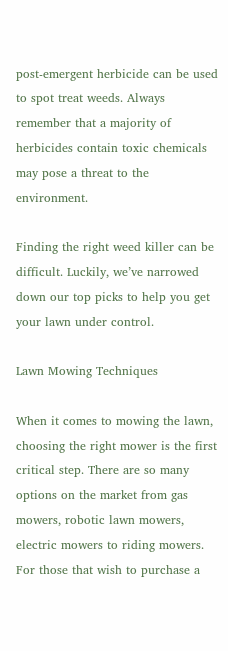post-emergent herbicide can be used to spot treat weeds. Always remember that a majority of herbicides contain toxic chemicals may pose a threat to the environment.

Finding the right weed killer can be difficult. Luckily, we’ve narrowed down our top picks to help you get your lawn under control.

Lawn Mowing Techniques

When it comes to mowing the lawn, choosing the right mower is the first critical step. There are so many options on the market from gas mowers, robotic lawn mowers, electric mowers to riding mowers. For those that wish to purchase a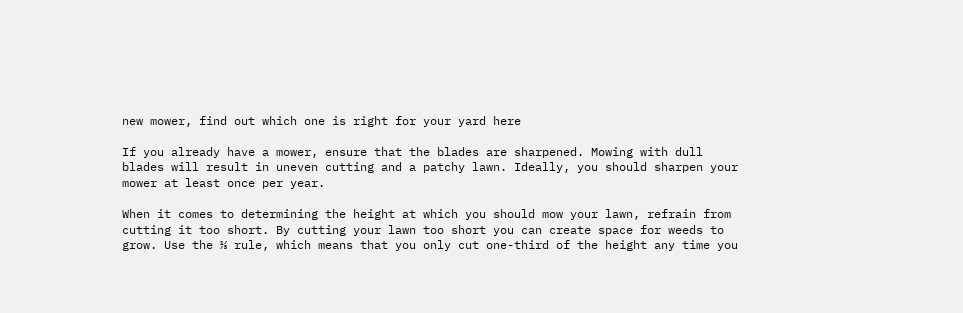new mower, find out which one is right for your yard here

If you already have a mower, ensure that the blades are sharpened. Mowing with dull blades will result in uneven cutting and a patchy lawn. Ideally, you should sharpen your mower at least once per year.

When it comes to determining the height at which you should mow your lawn, refrain from cutting it too short. By cutting your lawn too short you can create space for weeds to grow. Use the ⅓ rule, which means that you only cut one-third of the height any time you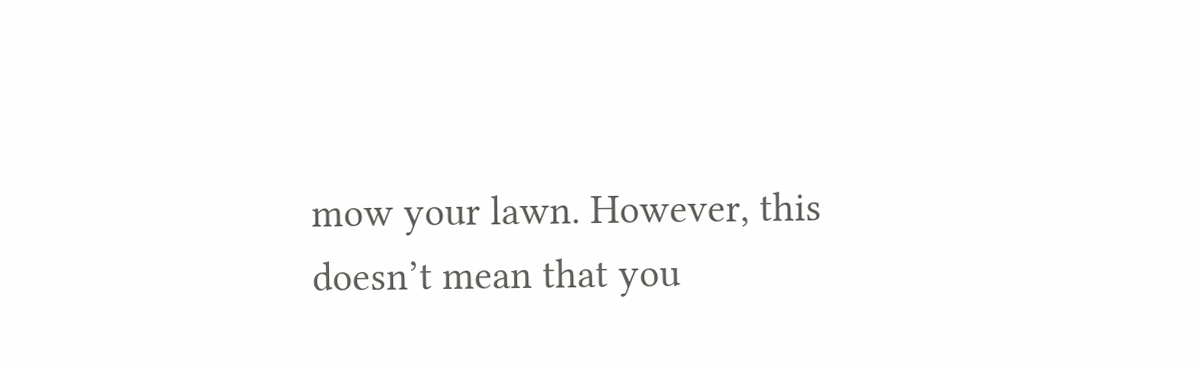mow your lawn. However, this doesn’t mean that you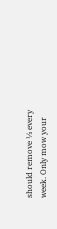should remove ⅓ every week. Only mow your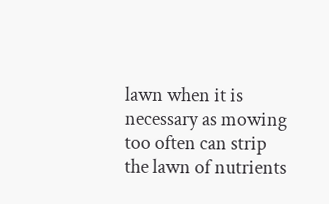lawn when it is necessary as mowing too often can strip the lawn of nutrients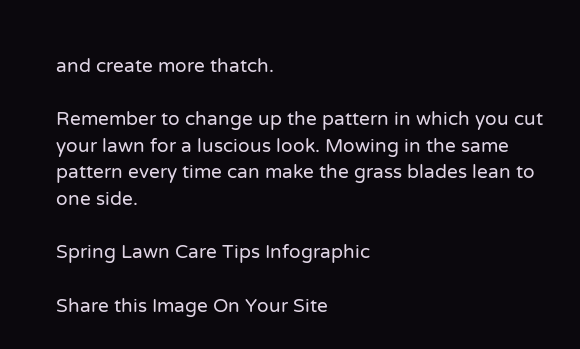and create more thatch.

Remember to change up the pattern in which you cut your lawn for a luscious look. Mowing in the same pattern every time can make the grass blades lean to one side.

Spring Lawn Care Tips Infographic

Share this Image On Your Site